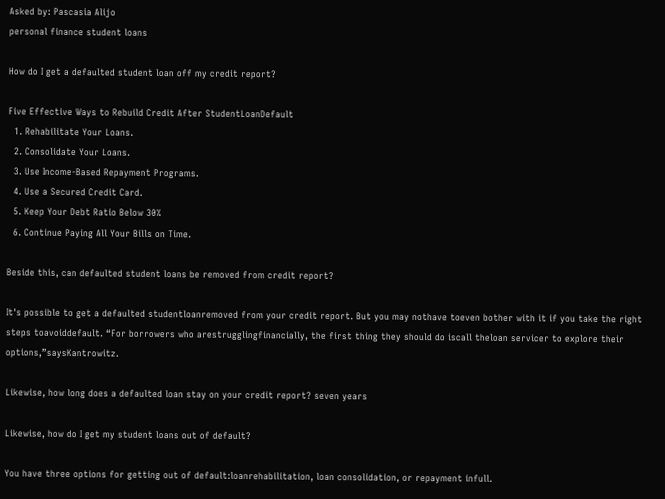Asked by: Pascasia Alijo
personal finance student loans

How do I get a defaulted student loan off my credit report?

Five Effective Ways to Rebuild Credit After StudentLoanDefault
  1. Rehabilitate Your Loans.
  2. Consolidate Your Loans.
  3. Use Income-Based Repayment Programs.
  4. Use a Secured Credit Card.
  5. Keep Your Debt Ratio Below 30%
  6. Continue Paying All Your Bills on Time.

Beside this, can defaulted student loans be removed from credit report?

It's possible to get a defaulted studentloanremoved from your credit report. But you may nothave toeven bother with it if you take the right steps toavoiddefault. “For borrowers who arestrugglingfinancially, the first thing they should do iscall theloan servicer to explore their options,”saysKantrowitz.

Likewise, how long does a defaulted loan stay on your credit report? seven years

Likewise, how do I get my student loans out of default?

You have three options for getting out of default:loanrehabilitation, loan consolidation, or repayment infull.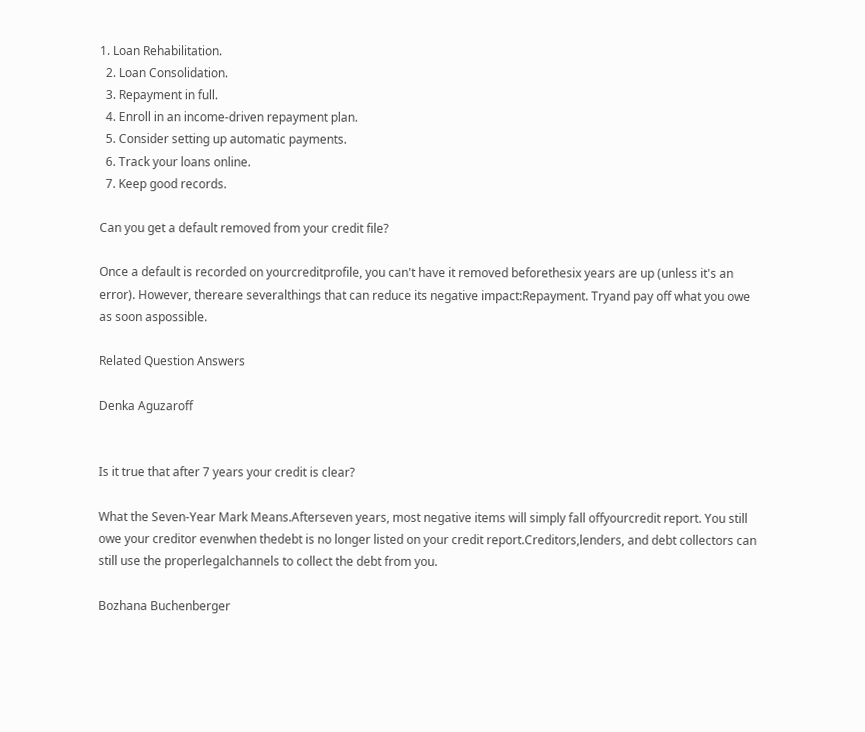1. Loan Rehabilitation.
  2. Loan Consolidation.
  3. Repayment in full.
  4. Enroll in an income-driven repayment plan.
  5. Consider setting up automatic payments.
  6. Track your loans online.
  7. Keep good records.

Can you get a default removed from your credit file?

Once a default is recorded on yourcreditprofile, you can't have it removed beforethesix years are up (unless it's an error). However, thereare severalthings that can reduce its negative impact:Repayment. Tryand pay off what you owe as soon aspossible.

Related Question Answers

Denka Aguzaroff


Is it true that after 7 years your credit is clear?

What the Seven-Year Mark Means.Afterseven years, most negative items will simply fall offyourcredit report. You still owe your creditor evenwhen thedebt is no longer listed on your credit report.Creditors,lenders, and debt collectors can still use the properlegalchannels to collect the debt from you.

Bozhana Buchenberger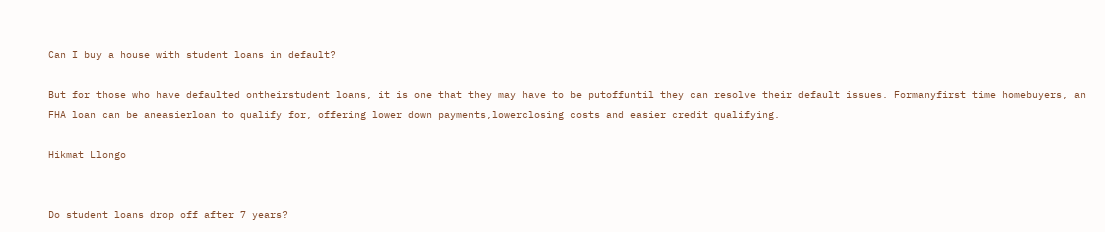Can I buy a house with student loans in default?

But for those who have defaulted ontheirstudent loans, it is one that they may have to be putoffuntil they can resolve their default issues. Formanyfirst time homebuyers, an FHA loan can be aneasierloan to qualify for, offering lower down payments,lowerclosing costs and easier credit qualifying.

Hikmat Llongo


Do student loans drop off after 7 years?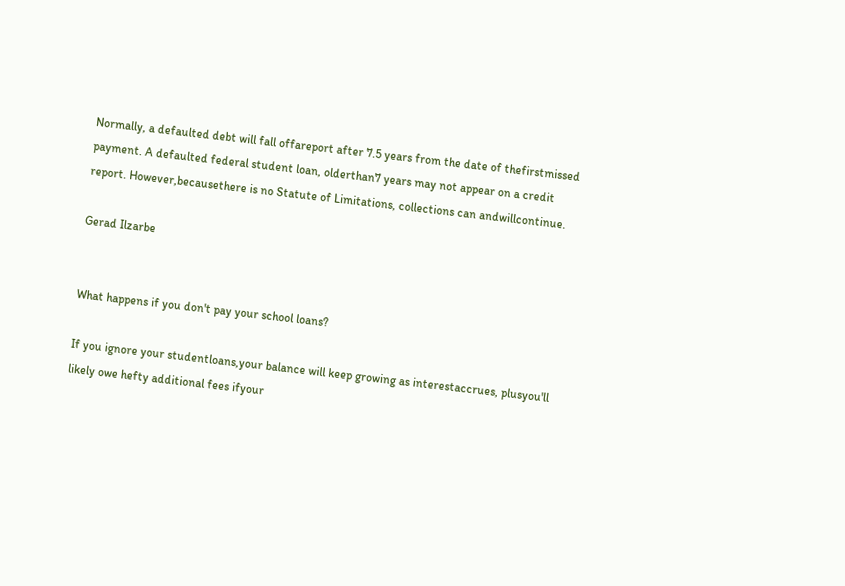Normally, a defaulted debt will fall offareport after 7.5 years from the date of thefirstmissed payment. A defaulted federal student loan, olderthan7 years may not appear on a credit report. However,becausethere is no Statute of Limitations, collections can andwillcontinue.

Gerad Ilzarbe


What happens if you don't pay your school loans?

If you ignore your studentloans,your balance will keep growing as interestaccrues, plusyou'll likely owe hefty additional fees ifyour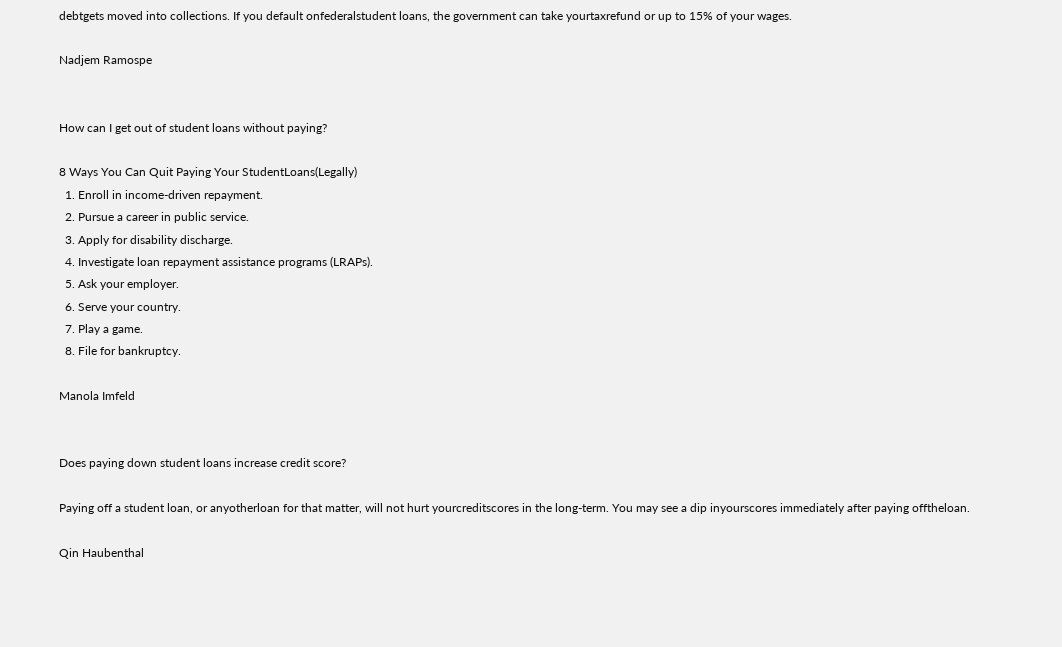debtgets moved into collections. If you default onfederalstudent loans, the government can take yourtaxrefund or up to 15% of your wages.

Nadjem Ramospe


How can I get out of student loans without paying?

8 Ways You Can Quit Paying Your StudentLoans(Legally)
  1. Enroll in income-driven repayment.
  2. Pursue a career in public service.
  3. Apply for disability discharge.
  4. Investigate loan repayment assistance programs (LRAPs).
  5. Ask your employer.
  6. Serve your country.
  7. Play a game.
  8. File for bankruptcy.

Manola Imfeld


Does paying down student loans increase credit score?

Paying off a student loan, or anyotherloan for that matter, will not hurt yourcreditscores in the long-term. You may see a dip inyourscores immediately after paying offtheloan.

Qin Haubenthal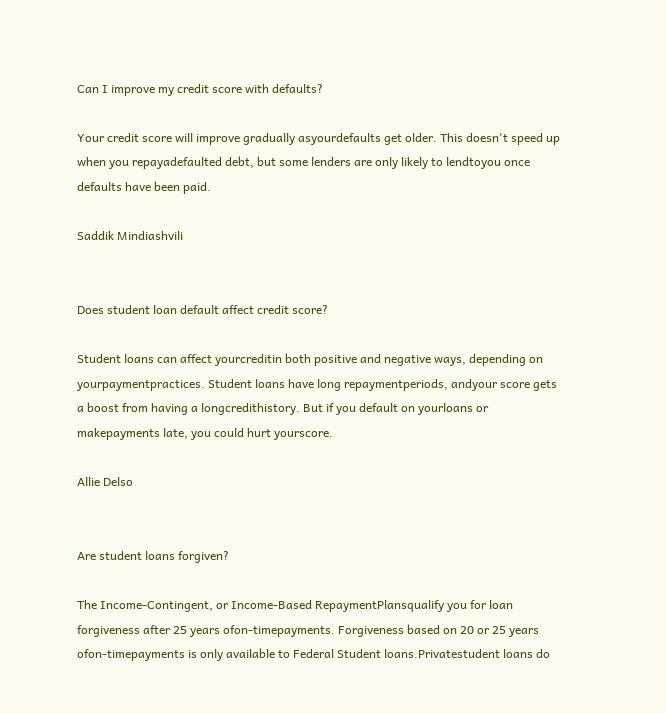Can I improve my credit score with defaults?

Your credit score will improve gradually asyourdefaults get older. This doesn't speed up when you repayadefaulted debt, but some lenders are only likely to lendtoyou once defaults have been paid.

Saddik Mindiashvili


Does student loan default affect credit score?

Student loans can affect yourcreditin both positive and negative ways, depending on yourpaymentpractices. Student loans have long repaymentperiods, andyour score gets a boost from having a longcredithistory. But if you default on yourloans or makepayments late, you could hurt yourscore.

Allie Delso


Are student loans forgiven?

The Income-Contingent, or Income-Based RepaymentPlansqualify you for loan forgiveness after 25 years ofon-timepayments. Forgiveness based on 20 or 25 years ofon-timepayments is only available to Federal Student loans.Privatestudent loans do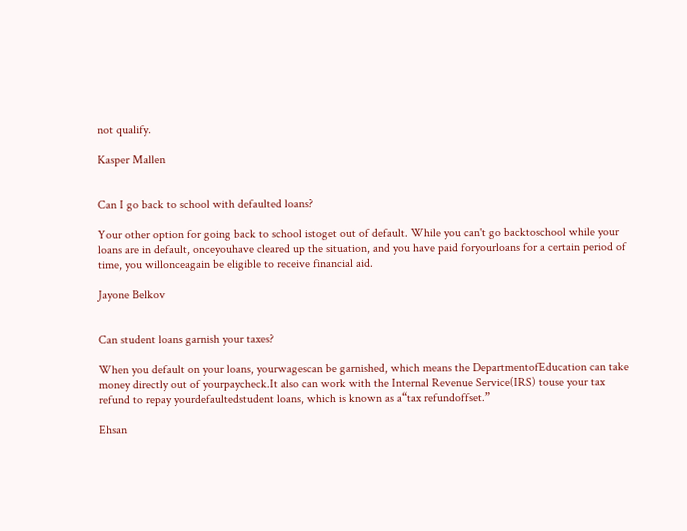not qualify.

Kasper Mallen


Can I go back to school with defaulted loans?

Your other option for going back to school istoget out of default. While you can't go backtoschool while your loans are in default, onceyouhave cleared up the situation, and you have paid foryourloans for a certain period of time, you willonceagain be eligible to receive financial aid.

Jayone Belkov


Can student loans garnish your taxes?

When you default on your loans, yourwagescan be garnished, which means the DepartmentofEducation can take money directly out of yourpaycheck.It also can work with the Internal Revenue Service(IRS) touse your tax refund to repay yourdefaultedstudent loans, which is known as a“tax refundoffset.”

Ehsan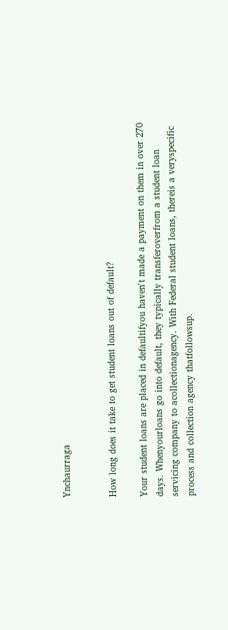Ynchaurraga


How long does it take to get student loans out of default?

Your student loans are placed in defaultifyou haven't made a payment on them in over 270 days. Whenyourloans go into default, they typically transferoverfrom a student loan servicing company to acollectionagency. With Federal student loans, thereis a veryspecific process and collection agency thatfollowsup.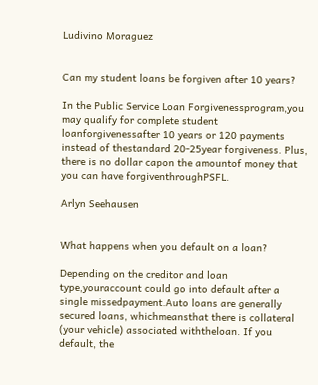Ludivino Moraguez


Can my student loans be forgiven after 10 years?

In the Public Service Loan Forgivenessprogram,you may qualify for complete student loanforgivenessafter 10 years or 120 payments instead of thestandard 20-25year forgiveness. Plus, there is no dollar capon the amountof money that you can have forgiventhroughPSFL.

Arlyn Seehausen


What happens when you default on a loan?

Depending on the creditor and loan type,youraccount could go into default after a single missedpayment.Auto loans are generally secured loans, whichmeansthat there is collateral (your vehicle) associated withtheloan. If you default, the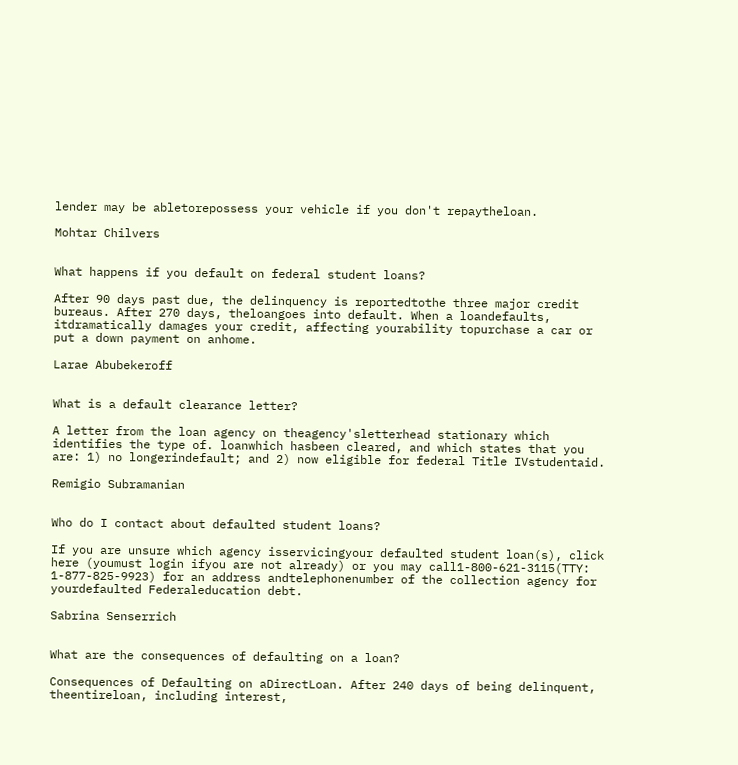lender may be abletorepossess your vehicle if you don't repaytheloan.

Mohtar Chilvers


What happens if you default on federal student loans?

After 90 days past due, the delinquency is reportedtothe three major credit bureaus. After 270 days, theloangoes into default. When a loandefaults, itdramatically damages your credit, affecting yourability topurchase a car or put a down payment on anhome.

Larae Abubekeroff


What is a default clearance letter?

A letter from the loan agency on theagency'sletterhead stationary which identifies the type of. loanwhich hasbeen cleared, and which states that you are: 1) no longerindefault; and 2) now eligible for federal Title IVstudentaid.

Remigio Subramanian


Who do I contact about defaulted student loans?

If you are unsure which agency isservicingyour defaulted student loan(s), click here (youmust login ifyou are not already) or you may call1-800-621-3115(TTY: 1-877-825-9923) for an address andtelephonenumber of the collection agency for yourdefaulted Federaleducation debt.

Sabrina Senserrich


What are the consequences of defaulting on a loan?

Consequences of Defaulting on aDirectLoan. After 240 days of being delinquent, theentireloan, including interest,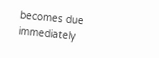becomes due immediately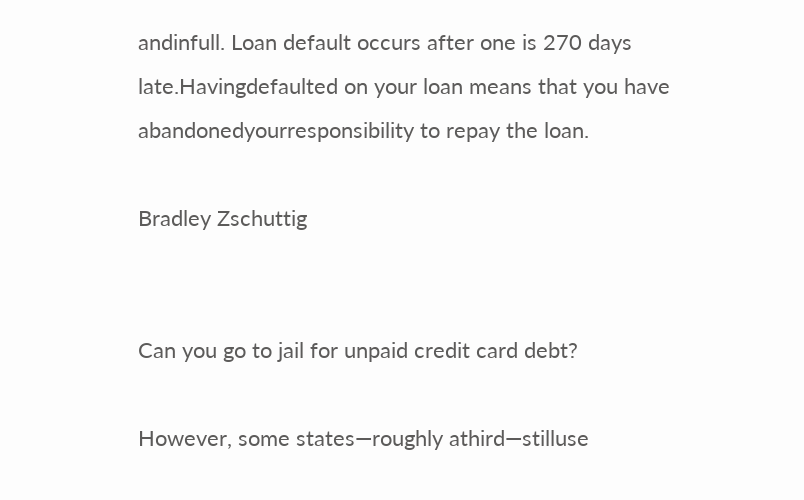andinfull. Loan default occurs after one is 270 days late.Havingdefaulted on your loan means that you have abandonedyourresponsibility to repay the loan.

Bradley Zschuttig


Can you go to jail for unpaid credit card debt?

However, some states—roughly athird—stilluse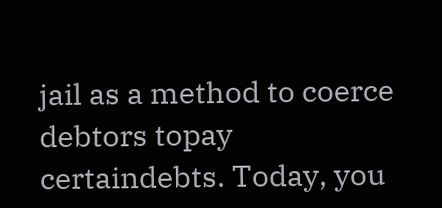jail as a method to coerce debtors topay certaindebts. Today, you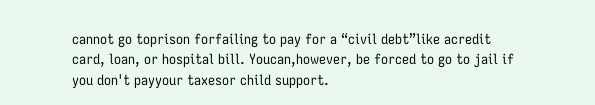cannot go toprison forfailing to pay for a “civil debt”like acredit card, loan, or hospital bill. Youcan,however, be forced to go to jail if you don't payyour taxesor child support.